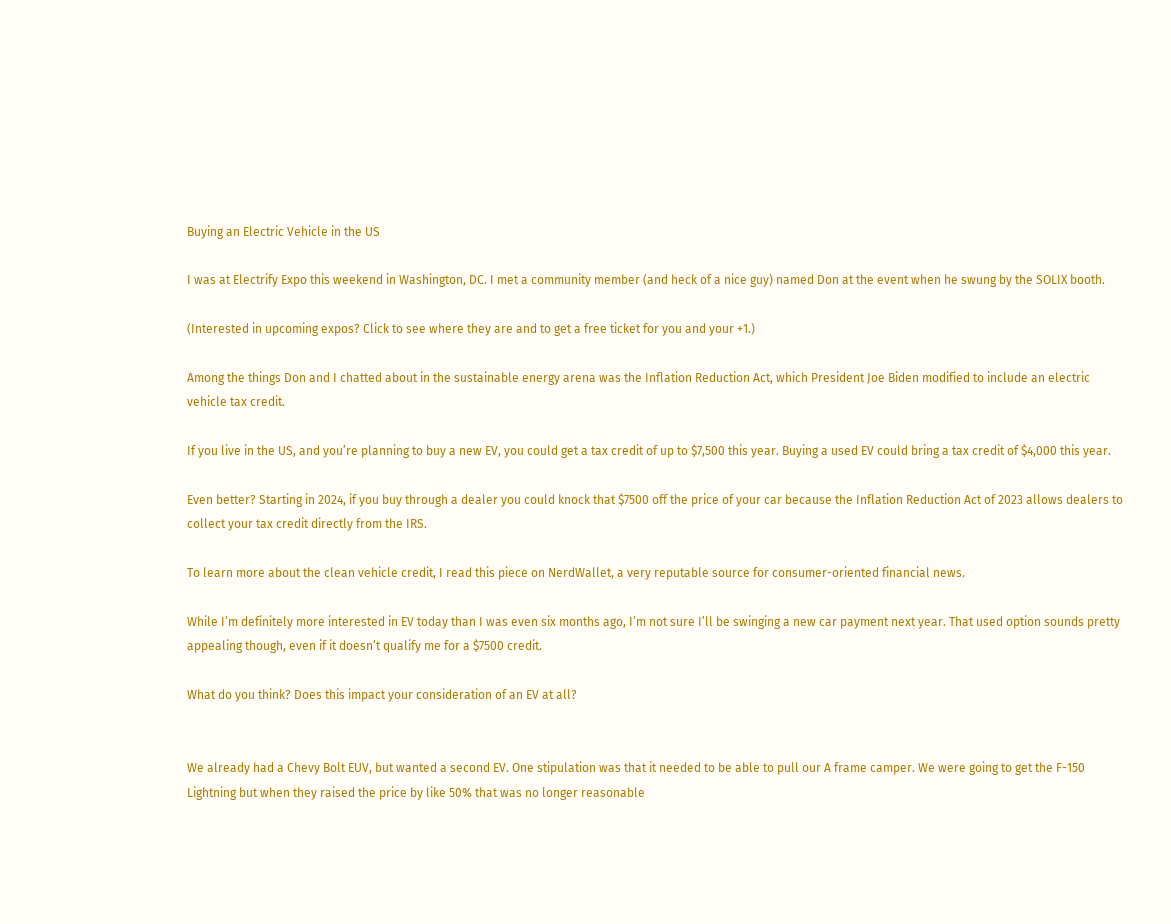Buying an Electric Vehicle in the US

I was at Electrify Expo this weekend in Washington, DC. I met a community member (and heck of a nice guy) named Don at the event when he swung by the SOLIX booth.

(Interested in upcoming expos? Click to see where they are and to get a free ticket for you and your +1.)

Among the things Don and I chatted about in the sustainable energy arena was the Inflation Reduction Act, which President Joe Biden modified to include an electric vehicle tax credit.

If you live in the US, and you’re planning to buy a new EV, you could get a tax credit of up to $7,500 this year. Buying a used EV could bring a tax credit of $4,000 this year.

Even better? Starting in 2024, if you buy through a dealer you could knock that $7500 off the price of your car because the Inflation Reduction Act of 2023 allows dealers to collect your tax credit directly from the IRS.

To learn more about the clean vehicle credit, I read this piece on NerdWallet, a very reputable source for consumer-oriented financial news.

While I’m definitely more interested in EV today than I was even six months ago, I’m not sure I’ll be swinging a new car payment next year. That used option sounds pretty appealing though, even if it doesn’t qualify me for a $7500 credit.

What do you think? Does this impact your consideration of an EV at all?


We already had a Chevy Bolt EUV, but wanted a second EV. One stipulation was that it needed to be able to pull our A frame camper. We were going to get the F-150 Lightning but when they raised the price by like 50% that was no longer reasonable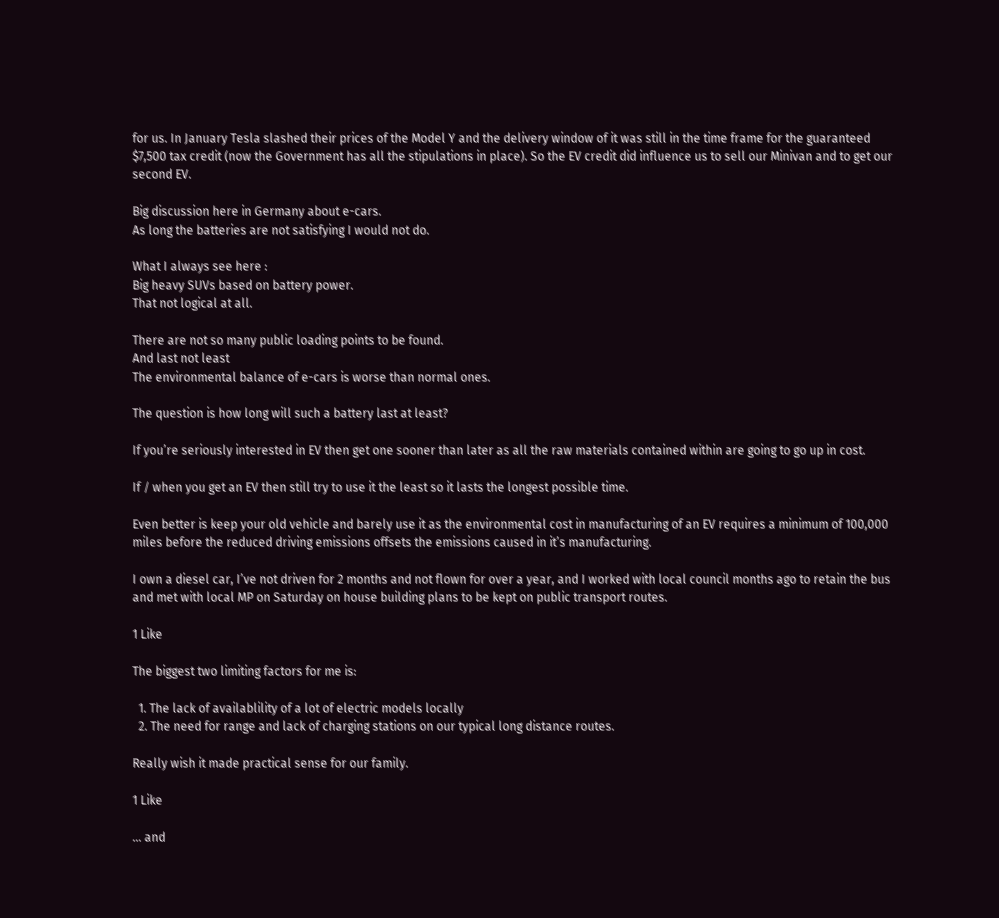for us. In January Tesla slashed their prices of the Model Y and the delivery window of it was still in the time frame for the guaranteed $7,500 tax credit (now the Government has all the stipulations in place). So the EV credit did influence us to sell our Minivan and to get our second EV.

Big discussion here in Germany about e-cars.
As long the batteries are not satisfying I would not do.

What I always see here :
Big heavy SUVs based on battery power.
That not logical at all.

There are not so many public loading points to be found.
And last not least
The environmental balance of e-cars is worse than normal ones.

The question is how long will such a battery last at least?

If you’re seriously interested in EV then get one sooner than later as all the raw materials contained within are going to go up in cost.

If / when you get an EV then still try to use it the least so it lasts the longest possible time.

Even better is keep your old vehicle and barely use it as the environmental cost in manufacturing of an EV requires a minimum of 100,000 miles before the reduced driving emissions offsets the emissions caused in it’s manufacturing.

I own a diesel car, I’ve not driven for 2 months and not flown for over a year, and I worked with local council months ago to retain the bus and met with local MP on Saturday on house building plans to be kept on public transport routes.

1 Like

The biggest two limiting factors for me is:

  1. The lack of availablility of a lot of electric models locally
  2. The need for range and lack of charging stations on our typical long distance routes.

Really wish it made practical sense for our family.

1 Like

… and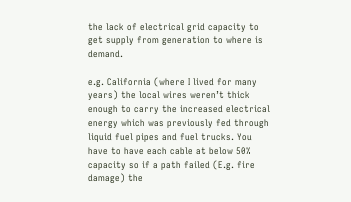the lack of electrical grid capacity to get supply from generation to where is demand.

e.g. California (where I lived for many years) the local wires weren’t thick enough to carry the increased electrical energy which was previously fed through liquid fuel pipes and fuel trucks. You have to have each cable at below 50% capacity so if a path failed (E.g. fire damage) the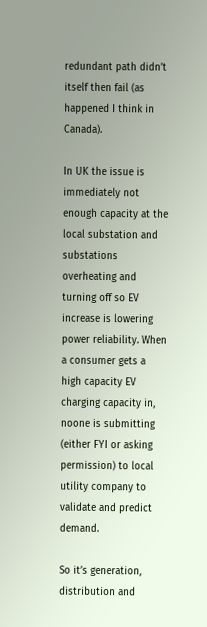redundant path didn’t itself then fail (as happened I think in Canada).

In UK the issue is immediately not enough capacity at the local substation and substations overheating and turning off so EV increase is lowering power reliability. When a consumer gets a high capacity EV charging capacity in, noone is submitting (either FYI or asking permission) to local utility company to validate and predict demand.

So it’s generation, distribution and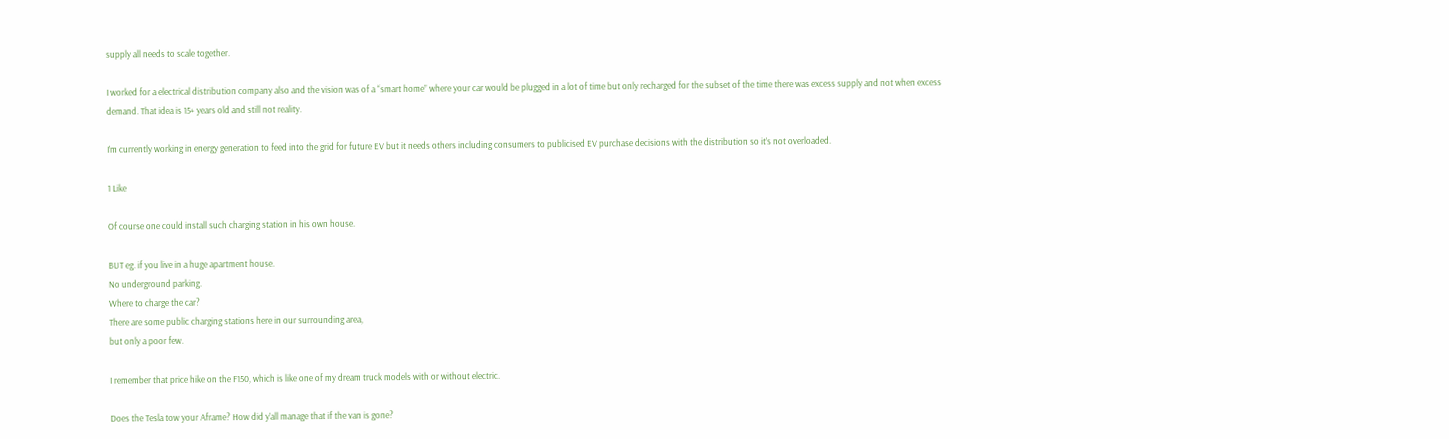supply all needs to scale together.

I worked for a electrical distribution company also and the vision was of a “smart home” where your car would be plugged in a lot of time but only recharged for the subset of the time there was excess supply and not when excess demand. That idea is 15+ years old and still not reality.

I’m currently working in energy generation to feed into the grid for future EV but it needs others including consumers to publicised EV purchase decisions with the distribution so it’s not overloaded.

1 Like

Of course one could install such charging station in his own house.

BUT eg. if you live in a huge apartment house.
No underground parking.
Where to charge the car?
There are some public charging stations here in our surrounding area,
but only a poor few.

I remember that price hike on the F150, which is like one of my dream truck models with or without electric.

Does the Tesla tow your Aframe? How did y’all manage that if the van is gone?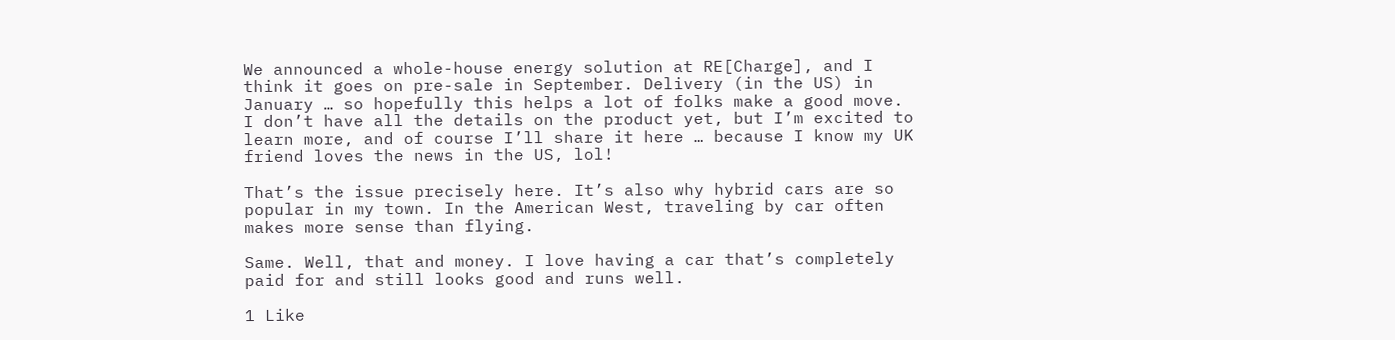We announced a whole-house energy solution at RE[Charge], and I think it goes on pre-sale in September. Delivery (in the US) in January … so hopefully this helps a lot of folks make a good move. I don’t have all the details on the product yet, but I’m excited to learn more, and of course I’ll share it here … because I know my UK friend loves the news in the US, lol!

That’s the issue precisely here. It’s also why hybrid cars are so popular in my town. In the American West, traveling by car often makes more sense than flying.

Same. Well, that and money. I love having a car that’s completely paid for and still looks good and runs well.

1 Like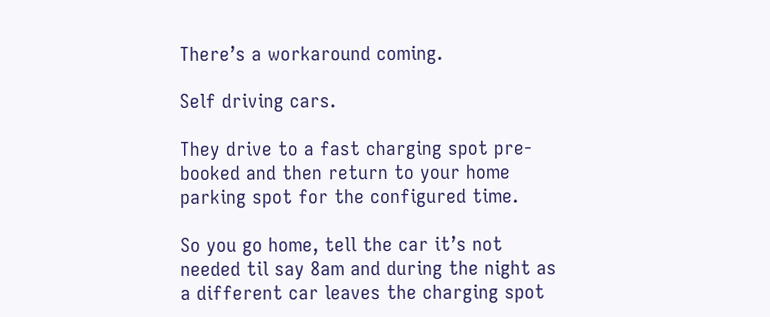There’s a workaround coming.

Self driving cars.

They drive to a fast charging spot pre-booked and then return to your home parking spot for the configured time.

So you go home, tell the car it’s not needed til say 8am and during the night as a different car leaves the charging spot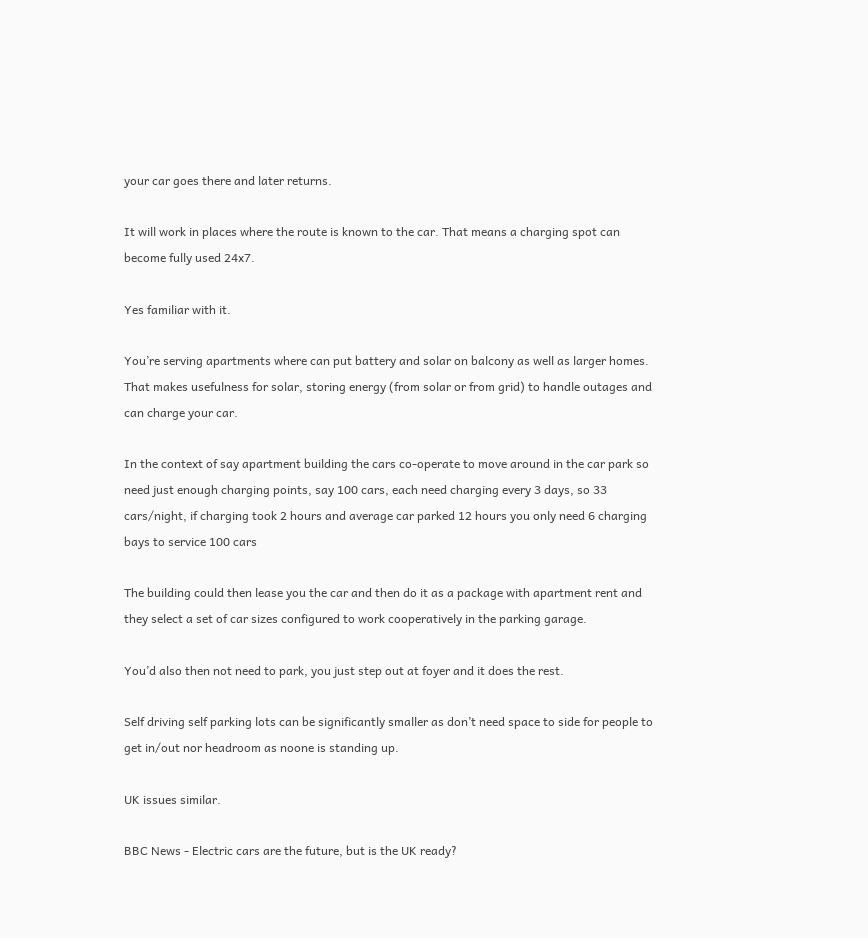your car goes there and later returns.

It will work in places where the route is known to the car. That means a charging spot can become fully used 24x7.

Yes familiar with it.

You’re serving apartments where can put battery and solar on balcony as well as larger homes. That makes usefulness for solar, storing energy (from solar or from grid) to handle outages and can charge your car.

In the context of say apartment building the cars co-operate to move around in the car park so need just enough charging points, say 100 cars, each need charging every 3 days, so 33 cars/night, if charging took 2 hours and average car parked 12 hours you only need 6 charging bays to service 100 cars

The building could then lease you the car and then do it as a package with apartment rent and they select a set of car sizes configured to work cooperatively in the parking garage.

You’d also then not need to park, you just step out at foyer and it does the rest.

Self driving self parking lots can be significantly smaller as don’t need space to side for people to get in/out nor headroom as noone is standing up.

UK issues similar.

BBC News - Electric cars are the future, but is the UK ready?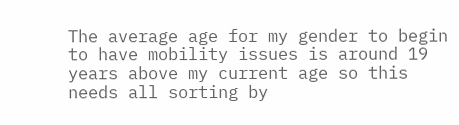The average age for my gender to begin to have mobility issues is around 19 years above my current age so this needs all sorting by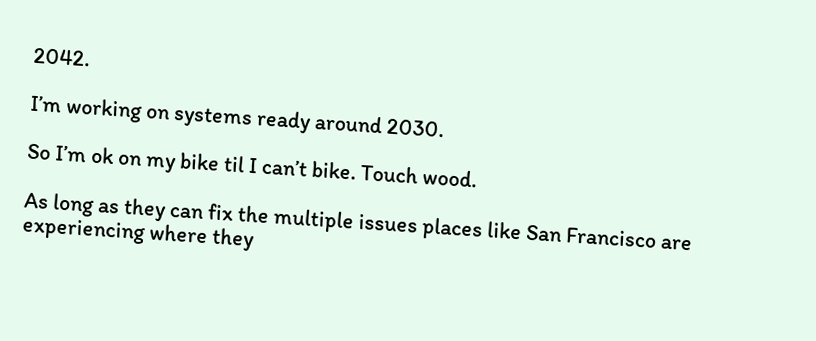2042.

I’m working on systems ready around 2030.

So I’m ok on my bike til I can’t bike. Touch wood.

As long as they can fix the multiple issues places like San Francisco are experiencing where they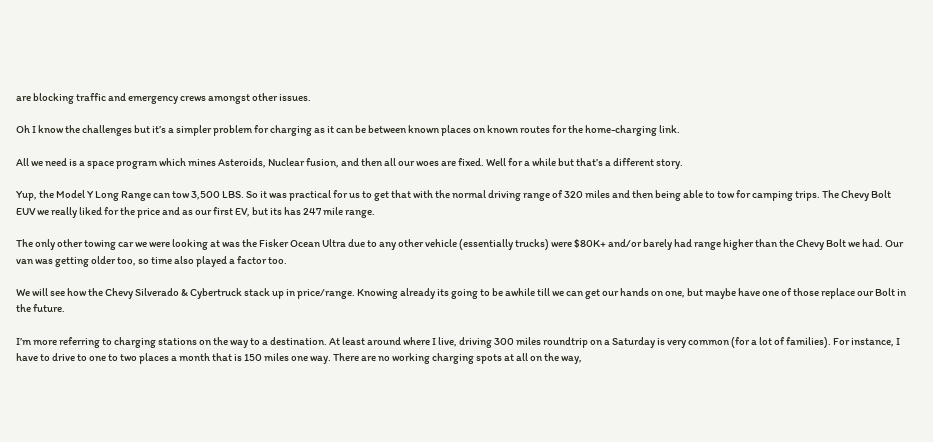are blocking traffic and emergency crews amongst other issues.

Oh I know the challenges but it’s a simpler problem for charging as it can be between known places on known routes for the home-charging link.

All we need is a space program which mines Asteroids, Nuclear fusion, and then all our woes are fixed. Well for a while but that’s a different story.

Yup, the Model Y Long Range can tow 3,500 LBS. So it was practical for us to get that with the normal driving range of 320 miles and then being able to tow for camping trips. The Chevy Bolt EUV we really liked for the price and as our first EV, but its has 247 mile range.

The only other towing car we were looking at was the Fisker Ocean Ultra due to any other vehicle (essentially trucks) were $80K+ and/or barely had range higher than the Chevy Bolt we had. Our van was getting older too, so time also played a factor too.

We will see how the Chevy Silverado & Cybertruck stack up in price/range. Knowing already its going to be awhile till we can get our hands on one, but maybe have one of those replace our Bolt in the future.

I’m more referring to charging stations on the way to a destination. At least around where I live, driving 300 miles roundtrip on a Saturday is very common (for a lot of families). For instance, I have to drive to one to two places a month that is 150 miles one way. There are no working charging spots at all on the way,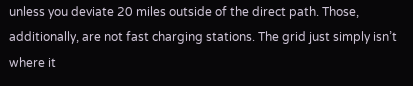unless you deviate 20 miles outside of the direct path. Those, additionally, are not fast charging stations. The grid just simply isn’t where it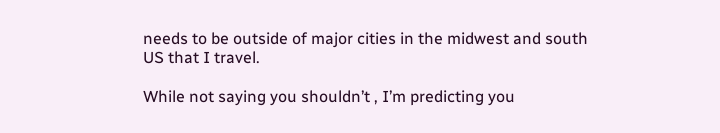needs to be outside of major cities in the midwest and south US that I travel.

While not saying you shouldn’t , I’m predicting you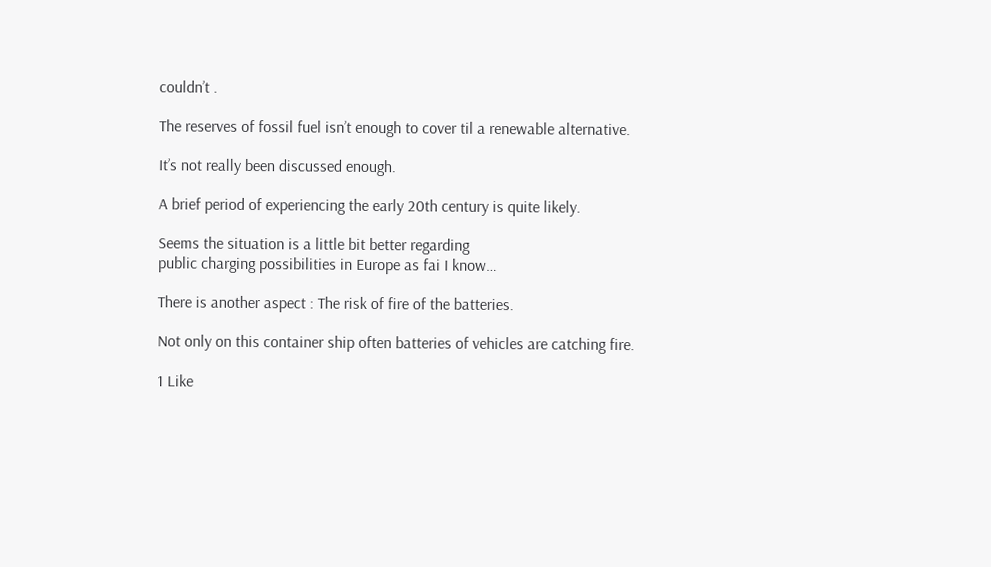couldn’t .

The reserves of fossil fuel isn’t enough to cover til a renewable alternative.

It’s not really been discussed enough.

A brief period of experiencing the early 20th century is quite likely.

Seems the situation is a little bit better regarding
public charging possibilities in Europe as fai I know…

There is another aspect : The risk of fire of the batteries.

Not only on this container ship often batteries of vehicles are catching fire.

1 Like